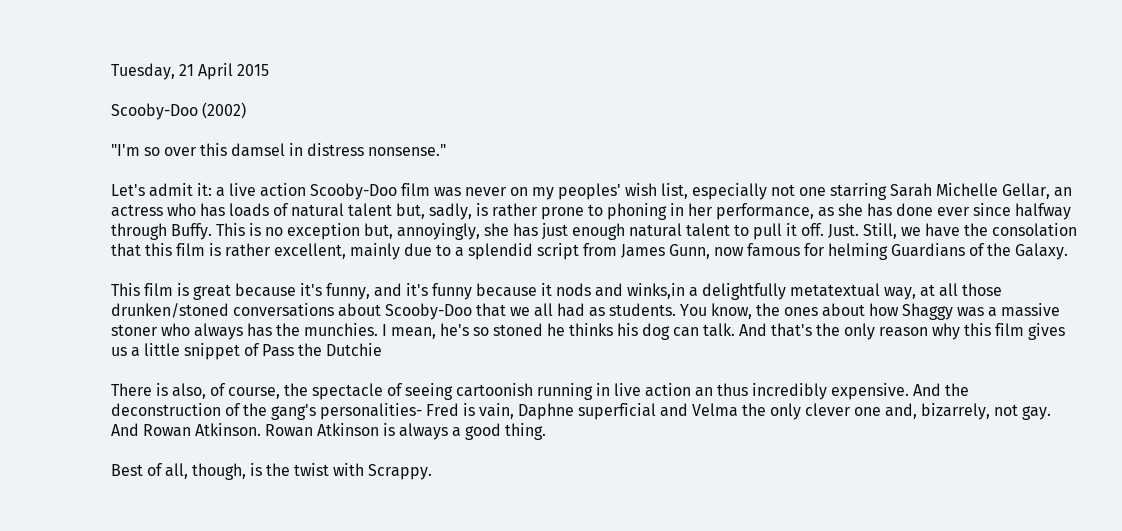Tuesday, 21 April 2015

Scooby-Doo (2002)

"I'm so over this damsel in distress nonsense."

Let's admit it: a live action Scooby-Doo film was never on my peoples' wish list, especially not one starring Sarah Michelle Gellar, an actress who has loads of natural talent but, sadly, is rather prone to phoning in her performance, as she has done ever since halfway through Buffy. This is no exception but, annoyingly, she has just enough natural talent to pull it off. Just. Still, we have the consolation that this film is rather excellent, mainly due to a splendid script from James Gunn, now famous for helming Guardians of the Galaxy.

This film is great because it's funny, and it's funny because it nods and winks,in a delightfully metatextual way, at all those drunken/stoned conversations about Scooby-Doo that we all had as students. You know, the ones about how Shaggy was a massive stoner who always has the munchies. I mean, he's so stoned he thinks his dog can talk. And that's the only reason why this film gives us a little snippet of Pass the Dutchie

There is also, of course, the spectacle of seeing cartoonish running in live action an thus incredibly expensive. And the deconstruction of the gang's personalities- Fred is vain, Daphne superficial and Velma the only clever one and, bizarrely, not gay. And Rowan Atkinson. Rowan Atkinson is always a good thing.

Best of all, though, is the twist with Scrappy.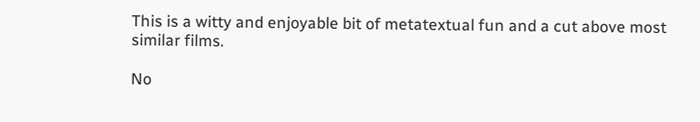This is a witty and enjoyable bit of metatextual fun and a cut above most similar films.

No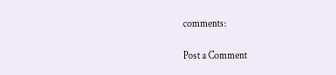comments:

Post a Comment